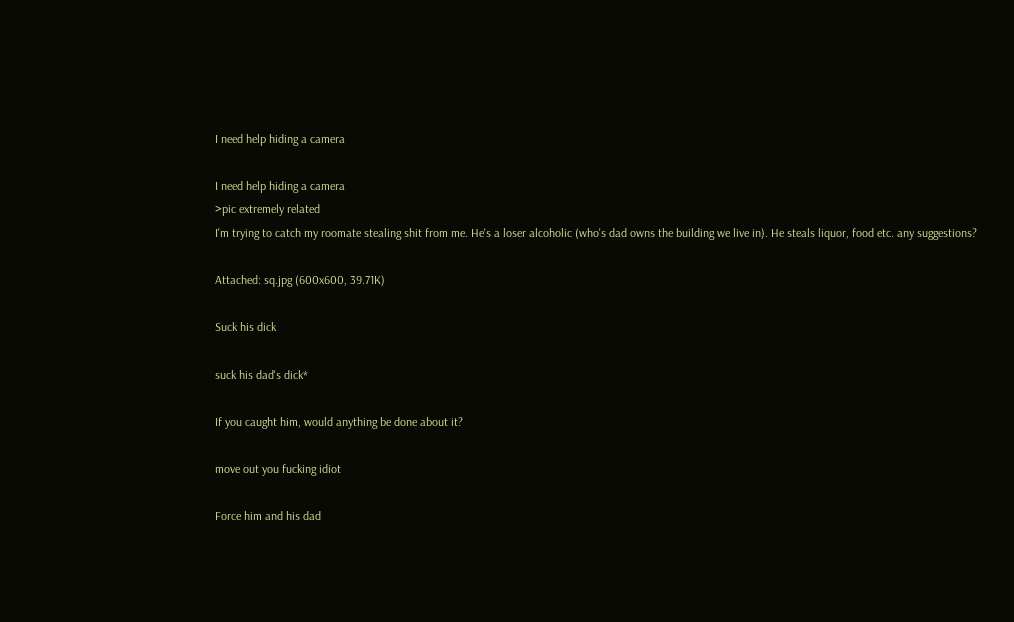I need help hiding a camera

I need help hiding a camera
>pic extremely related
I'm trying to catch my roomate stealing shit from me. He's a loser alcoholic (who's dad owns the building we live in). He steals liquor, food etc. any suggestions?

Attached: sq.jpg (600x600, 39.71K)

Suck his dick

suck his dad's dick*

If you caught him, would anything be done about it?

move out you fucking idiot

Force him and his dad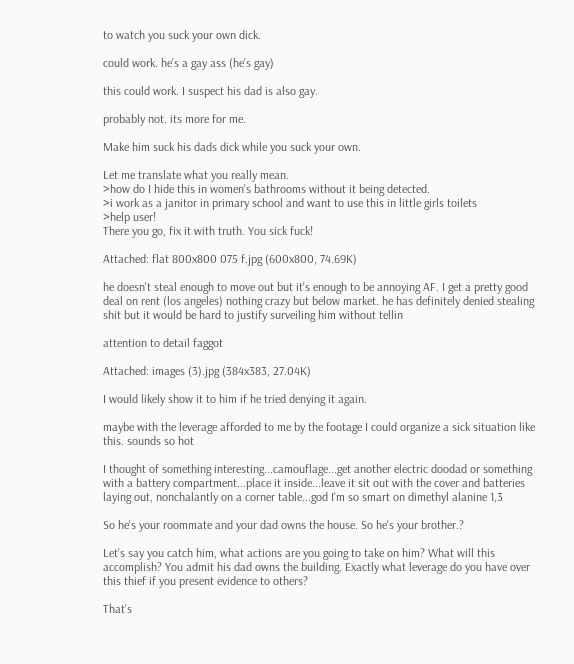to watch you suck your own dick.

could work. he's a gay ass (he's gay)

this could work. I suspect his dad is also gay.

probably not. its more for me.

Make him suck his dads dick while you suck your own.

Let me translate what you really mean.
>how do I hide this in women's bathrooms without it being detected.
>i work as a janitor in primary school and want to use this in little girls toilets
>help user!
There you go, fix it with truth. You sick fuck!

Attached: flat 800x800 075 f.jpg (600x800, 74.69K)

he doesn't steal enough to move out but it's enough to be annoying AF. I get a pretty good deal on rent (los angeles) nothing crazy but below market. he has definitely denied stealing shit but it would be hard to justify surveiling him without tellin

attention to detail faggot

Attached: images (3).jpg (384x383, 27.04K)

I would likely show it to him if he tried denying it again.

maybe with the leverage afforded to me by the footage I could organize a sick situation like this. sounds so hot

I thought of something interesting...camouflage...get another electric doodad or something with a battery compartment...place it inside...leave it sit out with the cover and batteries laying out, nonchalantly on a corner table...god I'm so smart on dimethyl alanine 1,3

So he's your roommate and your dad owns the house. So he's your brother.?

Let's say you catch him, what actions are you going to take on him? What will this accomplish? You admit his dad owns the building. Exactly what leverage do you have over this thief if you present evidence to others?

That's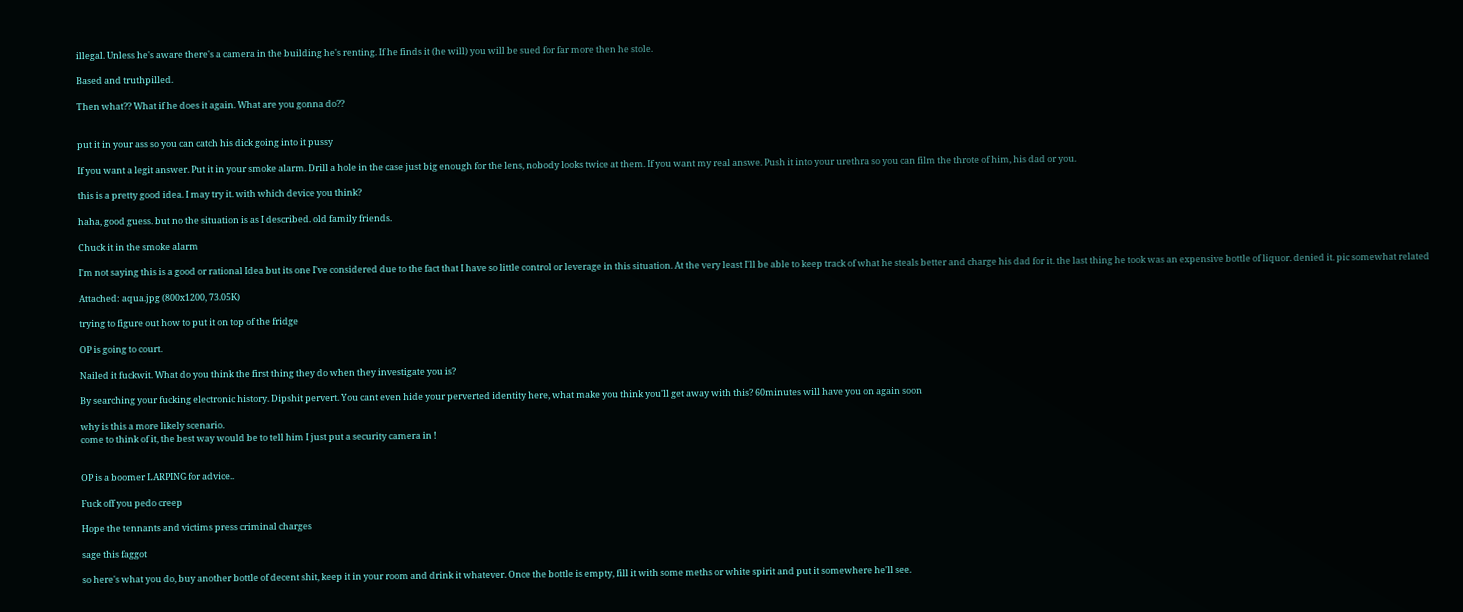illegal. Unless he's aware there's a camera in the building he's renting. If he finds it (he will) you will be sued for far more then he stole.

Based and truthpilled.

Then what?? What if he does it again. What are you gonna do??


put it in your ass so you can catch his dick going into it pussy

If you want a legit answer. Put it in your smoke alarm. Drill a hole in the case just big enough for the lens, nobody looks twice at them. If you want my real answe. Push it into your urethra so you can film the throte of him, his dad or you.

this is a pretty good idea. I may try it. with which device you think?

haha, good guess. but no the situation is as I described. old family friends.

Chuck it in the smoke alarm

I'm not saying this is a good or rational Idea but its one I've considered due to the fact that I have so little control or leverage in this situation. At the very least I'll be able to keep track of what he steals better and charge his dad for it. the last thing he took was an expensive bottle of liquor. denied it. pic somewhat related

Attached: aqua.jpg (800x1200, 73.05K)

trying to figure out how to put it on top of the fridge

OP is going to court.

Nailed it fuckwit. What do you think the first thing they do when they investigate you is?

By searching your fucking electronic history. Dipshit pervert. You cant even hide your perverted identity here, what make you think you'll get away with this? 60minutes will have you on again soon

why is this a more likely scenario.
come to think of it, the best way would be to tell him I just put a security camera in !


OP is a boomer LARPING for advice..

Fuck off you pedo creep

Hope the tennants and victims press criminal charges

sage this faggot

so here's what you do, buy another bottle of decent shit, keep it in your room and drink it whatever. Once the bottle is empty, fill it with some meths or white spirit and put it somewhere he'll see.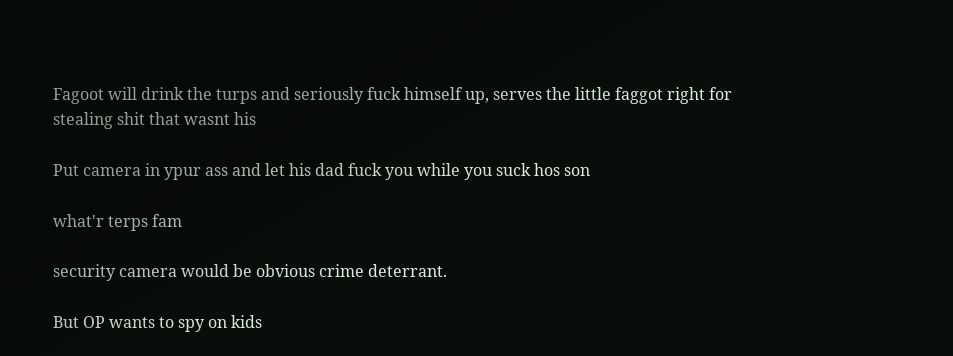Fagoot will drink the turps and seriously fuck himself up, serves the little faggot right for stealing shit that wasnt his

Put camera in ypur ass and let his dad fuck you while you suck hos son

what'r terps fam

security camera would be obvious crime deterrant.

But OP wants to spy on kids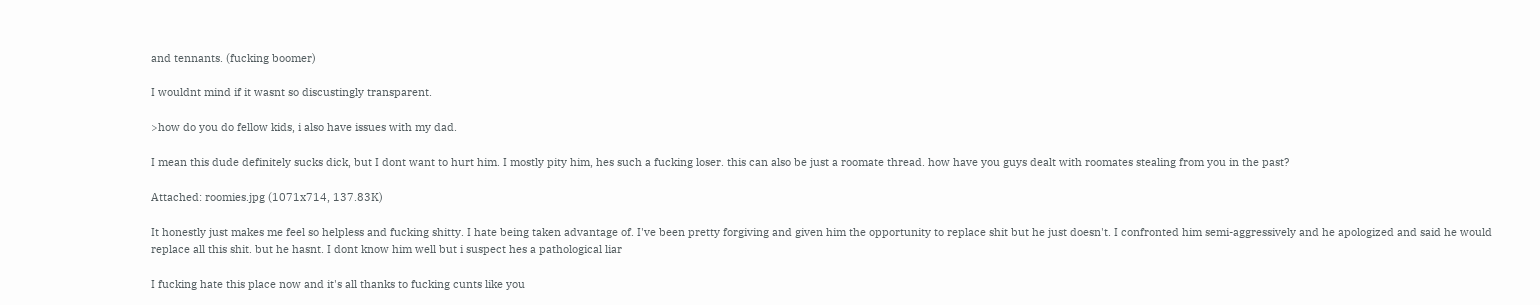and tennants. (fucking boomer)

I wouldnt mind if it wasnt so discustingly transparent.

>how do you do fellow kids, i also have issues with my dad.

I mean this dude definitely sucks dick, but I dont want to hurt him. I mostly pity him, hes such a fucking loser. this can also be just a roomate thread. how have you guys dealt with roomates stealing from you in the past?

Attached: roomies.jpg (1071x714, 137.83K)

It honestly just makes me feel so helpless and fucking shitty. I hate being taken advantage of. I've been pretty forgiving and given him the opportunity to replace shit but he just doesn't. I confronted him semi-aggressively and he apologized and said he would replace all this shit. but he hasnt. I dont know him well but i suspect hes a pathological liar

I fucking hate this place now and it's all thanks to fucking cunts like you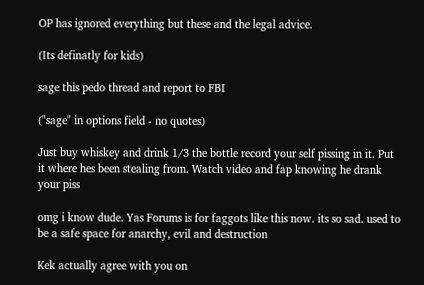OP has ignored everything but these and the legal advice.

(Its definatly for kids)

sage this pedo thread and report to FBI

("sage" in options field - no quotes)

Just buy whiskey and drink 1/3 the bottle record your self pissing in it. Put it where hes been stealing from. Watch video and fap knowing he drank your piss

omg i know dude. Yas Forums is for faggots like this now. its so sad. used to be a safe space for anarchy, evil and destruction

Kek actually agree with you on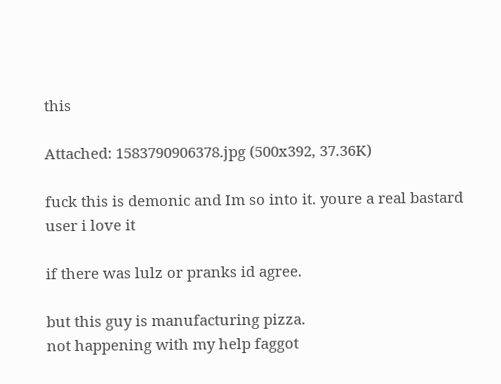this

Attached: 1583790906378.jpg (500x392, 37.36K)

fuck this is demonic and Im so into it. youre a real bastard user i love it

if there was lulz or pranks id agree.

but this guy is manufacturing pizza.
not happening with my help faggot